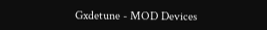Gxdetune - MOD Devices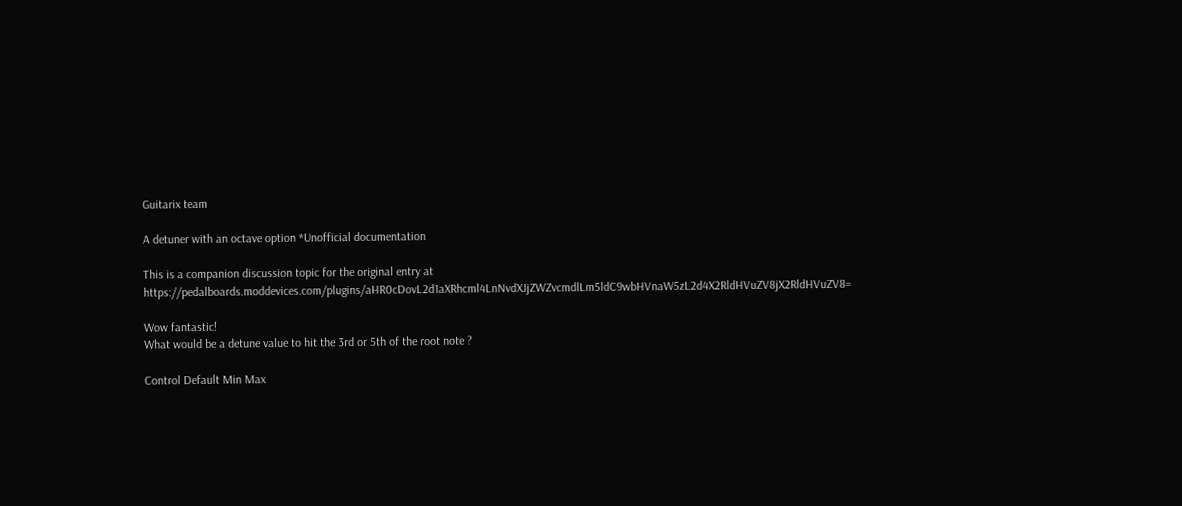Guitarix team

A detuner with an octave option *Unofficial documentation

This is a companion discussion topic for the original entry at https://pedalboards.moddevices.com/plugins/aHR0cDovL2d1aXRhcml4LnNvdXJjZWZvcmdlLm5ldC9wbHVnaW5zL2d4X2RldHVuZV8jX2RldHVuZV8=

Wow fantastic!
What would be a detune value to hit the 3rd or 5th of the root note ?

Control Default Min Max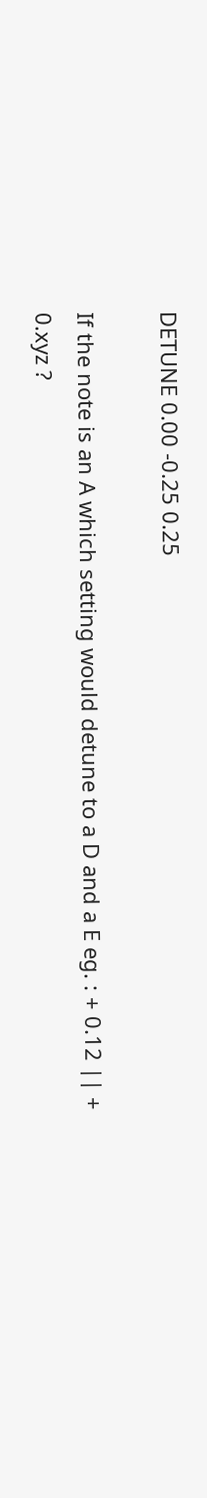DETUNE 0.00 -0.25 0.25

If the note is an A which setting would detune to a D and a E eg. : + 0.12 || + 0.xyz ?